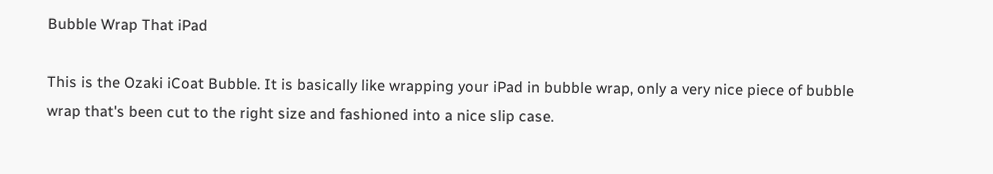Bubble Wrap That iPad

This is the Ozaki iCoat Bubble. It is basically like wrapping your iPad in bubble wrap, only a very nice piece of bubble wrap that's been cut to the right size and fashioned into a nice slip case.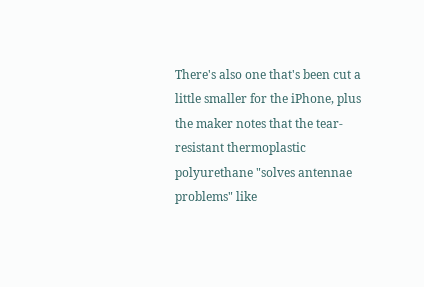There's also one that's been cut a little smaller for the iPhone, plus the maker notes that the tear-resistant thermoplastic polyurethane "solves antennae problems" like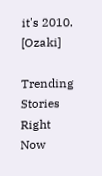it's 2010. [Ozaki]

Trending Stories Right Now